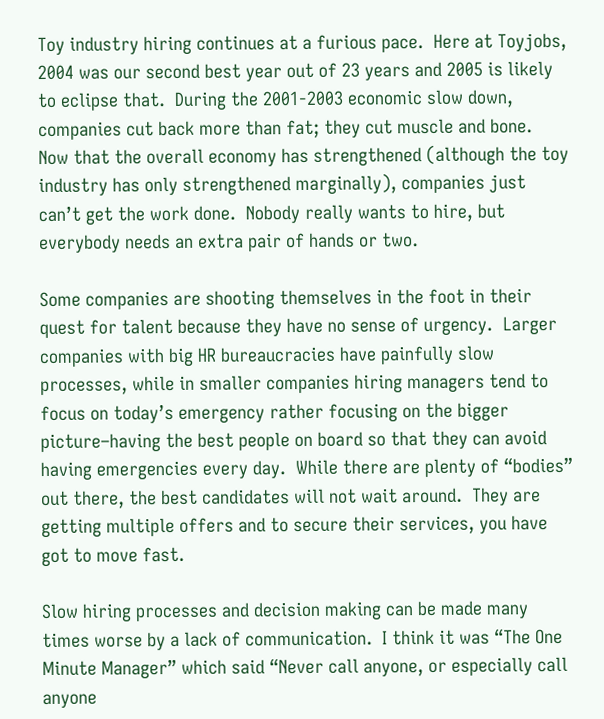Toy industry hiring continues at a furious pace.  Here at Toyjobs, 2004 was our second best year out of 23 years and 2005 is likely to eclipse that.  During the 2001-2003 economic slow down, companies cut back more than fat; they cut muscle and bone.  Now that the overall economy has strengthened (although the toy industry has only strengthened marginally), companies just can’t get the work done.  Nobody really wants to hire, but everybody needs an extra pair of hands or two.

Some companies are shooting themselves in the foot in their quest for talent because they have no sense of urgency.  Larger companies with big HR bureaucracies have painfully slow processes, while in smaller companies hiring managers tend to focus on today’s emergency rather focusing on the bigger picture–having the best people on board so that they can avoid having emergencies every day.  While there are plenty of “bodies” out there, the best candidates will not wait around.  They are getting multiple offers and to secure their services, you have got to move fast.

Slow hiring processes and decision making can be made many times worse by a lack of communication.  I think it was “The One Minute Manager” which said “Never call anyone, or especially call anyone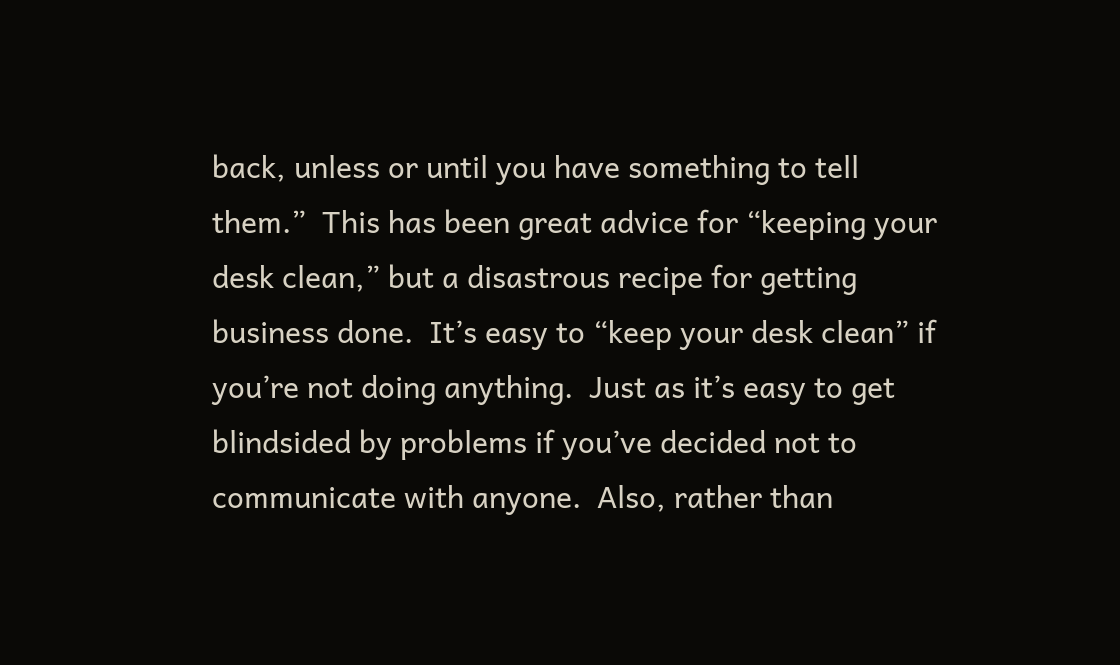back, unless or until you have something to tell them.”  This has been great advice for “keeping your desk clean,” but a disastrous recipe for getting business done.  It’s easy to “keep your desk clean” if you’re not doing anything.  Just as it’s easy to get blindsided by problems if you’ve decided not to communicate with anyone.  Also, rather than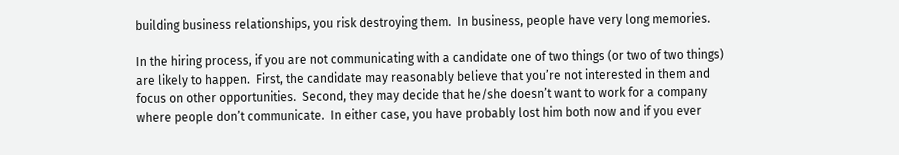building business relationships, you risk destroying them.  In business, people have very long memories.

In the hiring process, if you are not communicating with a candidate one of two things (or two of two things) are likely to happen.  First, the candidate may reasonably believe that you’re not interested in them and focus on other opportunities.  Second, they may decide that he/she doesn’t want to work for a company where people don’t communicate.  In either case, you have probably lost him both now and if you ever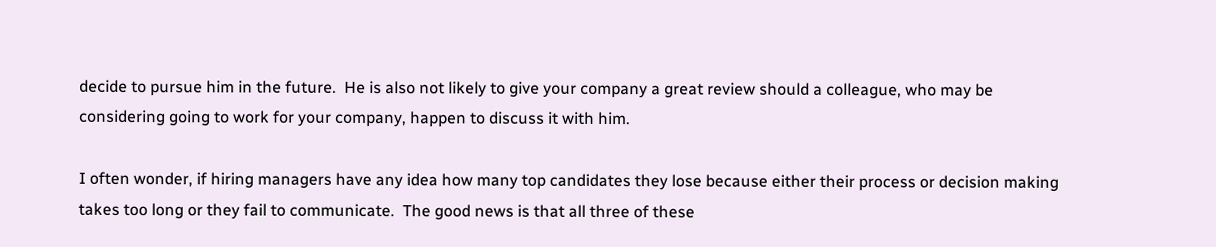decide to pursue him in the future.  He is also not likely to give your company a great review should a colleague, who may be considering going to work for your company, happen to discuss it with him.

I often wonder, if hiring managers have any idea how many top candidates they lose because either their process or decision making takes too long or they fail to communicate.  The good news is that all three of these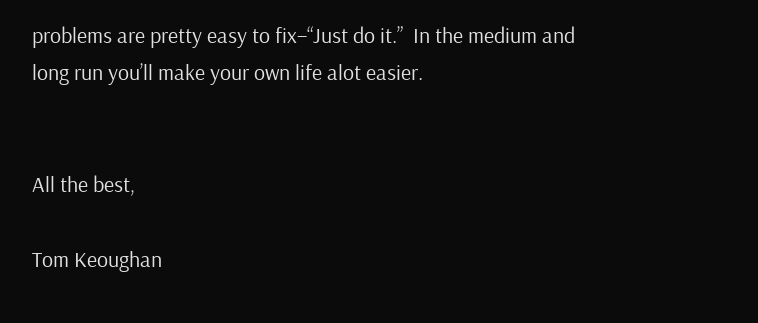problems are pretty easy to fix–“Just do it.”  In the medium and long run you’ll make your own life alot easier.


All the best,

Tom Keoughan